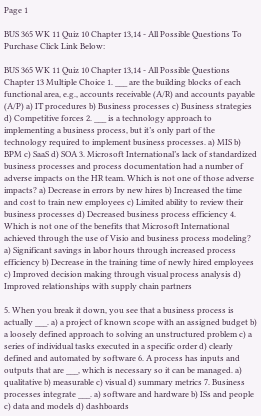Page 1

BUS 365 WK 11 Quiz 10 Chapter 13,14 - All Possible Questions To Purchase Click Link Below:

BUS 365 WK 11 Quiz 10 Chapter 13,14 - All Possible Questions Chapter 13 Multiple Choice 1. ___ are the building blocks of each functional area, e.g., accounts receivable (A/R) and accounts payable (A/P) a) IT procedures b) Business processes c) Business strategies d) Competitive forces 2. ___ is a technology approach to implementing a business process, but it’s only part of the technology required to implement business processes. a) MIS b) BPM c) SaaS d) SOA 3. Microsoft International’s lack of standardized business processes and process documentation had a number of adverse impacts on the HR team. Which is not one of those adverse impacts? a) Decrease in errors by new hires b) Increased the time and cost to train new employees c) Limited ability to review their business processes d) Decreased business process efficiency 4. Which is not one of the benefits that Microsoft International achieved through the use of Visio and business process modeling? a) Significant savings in labor hours through increased process efficiency b) Decrease in the training time of newly hired employees c) Improved decision making through visual process analysis d) Improved relationships with supply chain partners

5. When you break it down, you see that a business process is actually ___. a) a project of known scope with an assigned budget b) a loosely defined approach to solving an unstructured problem c) a series of individual tasks executed in a specific order d) clearly defined and automated by software 6. A process has inputs and outputs that are ___, which is necessary so it can be managed. a) qualitative b) measurable c) visual d) summary metrics 7. Business processes integrate ___. a) software and hardware b) ISs and people c) data and models d) dashboards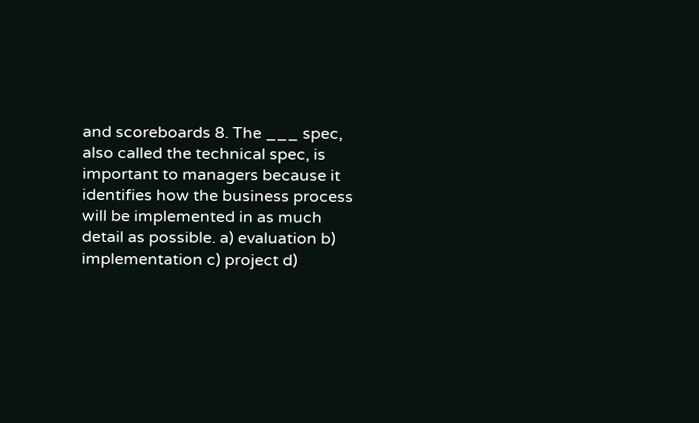and scoreboards 8. The ___ spec, also called the technical spec, is important to managers because it identifies how the business process will be implemented in as much detail as possible. a) evaluation b) implementation c) project d)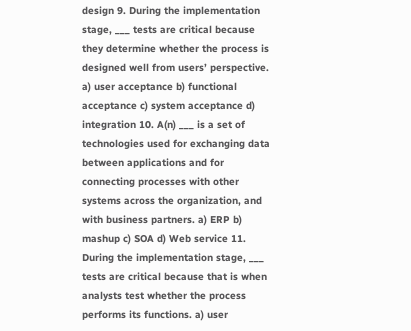design 9. During the implementation stage, ___ tests are critical because they determine whether the process is designed well from users’ perspective. a) user acceptance b) functional acceptance c) system acceptance d) integration 10. A(n) ___ is a set of technologies used for exchanging data between applications and for connecting processes with other systems across the organization, and with business partners. a) ERP b) mashup c) SOA d) Web service 11. During the implementation stage, ___ tests are critical because that is when analysts test whether the process performs its functions. a) user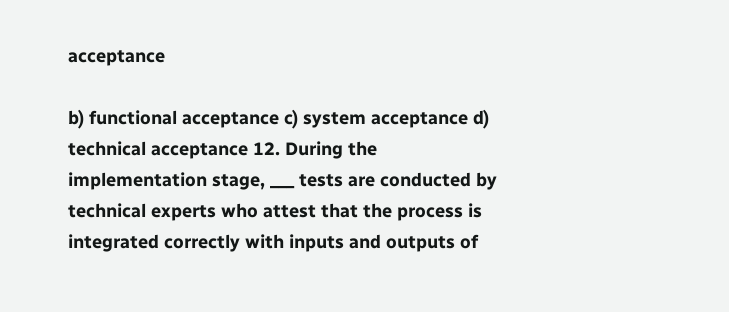acceptance

b) functional acceptance c) system acceptance d) technical acceptance 12. During the implementation stage, ___ tests are conducted by technical experts who attest that the process is integrated correctly with inputs and outputs of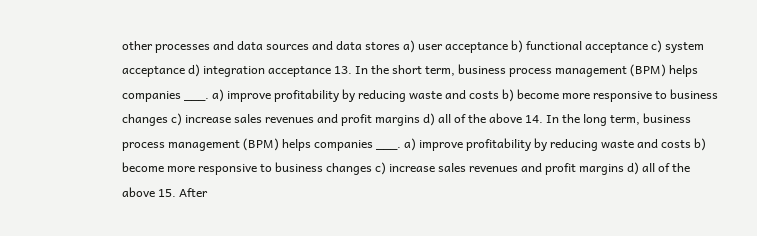other processes and data sources and data stores a) user acceptance b) functional acceptance c) system acceptance d) integration acceptance 13. In the short term, business process management (BPM) helps companies ___. a) improve profitability by reducing waste and costs b) become more responsive to business changes c) increase sales revenues and profit margins d) all of the above 14. In the long term, business process management (BPM) helps companies ___. a) improve profitability by reducing waste and costs b) become more responsive to business changes c) increase sales revenues and profit margins d) all of the above 15. After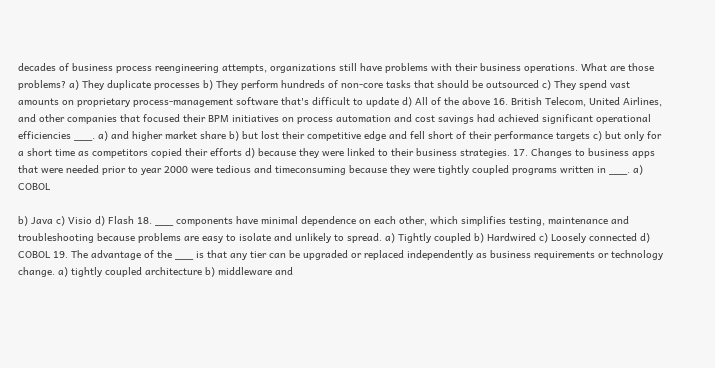decades of business process reengineering attempts, organizations still have problems with their business operations. What are those problems? a) They duplicate processes b) They perform hundreds of non-core tasks that should be outsourced c) They spend vast amounts on proprietary process-management software that's difficult to update d) All of the above 16. British Telecom, United Airlines, and other companies that focused their BPM initiatives on process automation and cost savings had achieved significant operational efficiencies ___. a) and higher market share b) but lost their competitive edge and fell short of their performance targets c) but only for a short time as competitors copied their efforts d) because they were linked to their business strategies. 17. Changes to business apps that were needed prior to year 2000 were tedious and timeconsuming because they were tightly coupled programs written in ___. a) COBOL

b) Java c) Visio d) Flash 18. ___ components have minimal dependence on each other, which simplifies testing, maintenance and troubleshooting because problems are easy to isolate and unlikely to spread. a) Tightly coupled b) Hardwired c) Loosely connected d) COBOL 19. The advantage of the ___ is that any tier can be upgraded or replaced independently as business requirements or technology change. a) tightly coupled architecture b) middleware and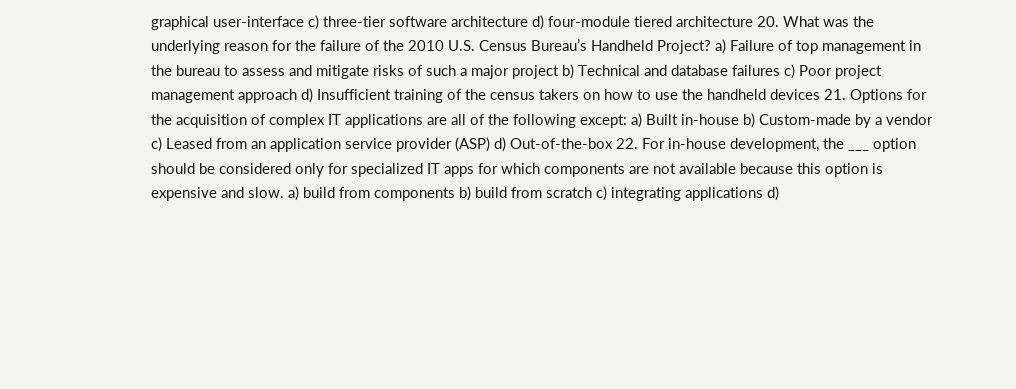graphical user-interface c) three-tier software architecture d) four-module tiered architecture 20. What was the underlying reason for the failure of the 2010 U.S. Census Bureau’s Handheld Project? a) Failure of top management in the bureau to assess and mitigate risks of such a major project b) Technical and database failures c) Poor project management approach d) Insufficient training of the census takers on how to use the handheld devices 21. Options for the acquisition of complex IT applications are all of the following except: a) Built in-house b) Custom-made by a vendor c) Leased from an application service provider (ASP) d) Out-of-the-box 22. For in-house development, the ___ option should be considered only for specialized IT apps for which components are not available because this option is expensive and slow. a) build from components b) build from scratch c) integrating applications d)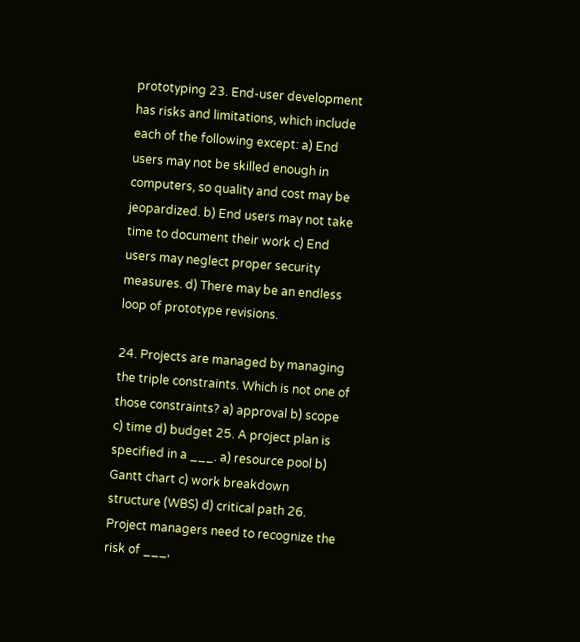prototyping 23. End-user development has risks and limitations, which include each of the following except: a) End users may not be skilled enough in computers, so quality and cost may be jeopardized. b) End users may not take time to document their work c) End users may neglect proper security measures. d) There may be an endless loop of prototype revisions.

24. Projects are managed by managing the triple constraints. Which is not one of those constraints? a) approval b) scope c) time d) budget 25. A project plan is specified in a ___. a) resource pool b) Gantt chart c) work breakdown structure (WBS) d) critical path 26. Project managers need to recognize the risk of ___,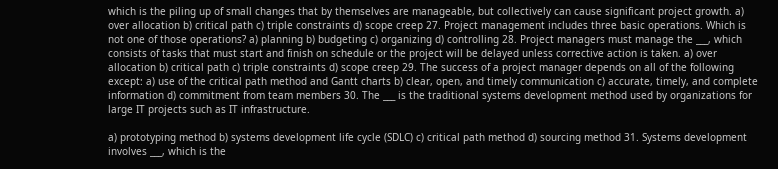which is the piling up of small changes that by themselves are manageable, but collectively can cause significant project growth. a) over allocation b) critical path c) triple constraints d) scope creep 27. Project management includes three basic operations. Which is not one of those operations? a) planning b) budgeting c) organizing d) controlling 28. Project managers must manage the ___, which consists of tasks that must start and finish on schedule or the project will be delayed unless corrective action is taken. a) over allocation b) critical path c) triple constraints d) scope creep 29. The success of a project manager depends on all of the following except: a) use of the critical path method and Gantt charts b) clear, open, and timely communication c) accurate, timely, and complete information d) commitment from team members 30. The ___ is the traditional systems development method used by organizations for large IT projects such as IT infrastructure.

a) prototyping method b) systems development life cycle (SDLC) c) critical path method d) sourcing method 31. Systems development involves ___, which is the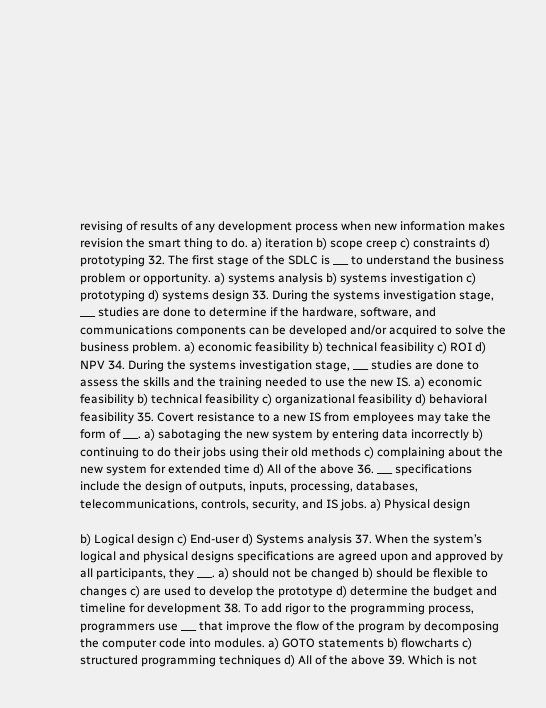revising of results of any development process when new information makes revision the smart thing to do. a) iteration b) scope creep c) constraints d) prototyping 32. The first stage of the SDLC is ___ to understand the business problem or opportunity. a) systems analysis b) systems investigation c) prototyping d) systems design 33. During the systems investigation stage, ___ studies are done to determine if the hardware, software, and communications components can be developed and/or acquired to solve the business problem. a) economic feasibility b) technical feasibility c) ROI d) NPV 34. During the systems investigation stage, ___ studies are done to assess the skills and the training needed to use the new IS. a) economic feasibility b) technical feasibility c) organizational feasibility d) behavioral feasibility 35. Covert resistance to a new IS from employees may take the form of ___. a) sabotaging the new system by entering data incorrectly b) continuing to do their jobs using their old methods c) complaining about the new system for extended time d) All of the above 36. ___ specifications include the design of outputs, inputs, processing, databases, telecommunications, controls, security, and IS jobs. a) Physical design

b) Logical design c) End-user d) Systems analysis 37. When the system’s logical and physical designs specifications are agreed upon and approved by all participants, they ___. a) should not be changed b) should be flexible to changes c) are used to develop the prototype d) determine the budget and timeline for development 38. To add rigor to the programming process, programmers use ___ that improve the flow of the program by decomposing the computer code into modules. a) GOTO statements b) flowcharts c) structured programming techniques d) All of the above 39. Which is not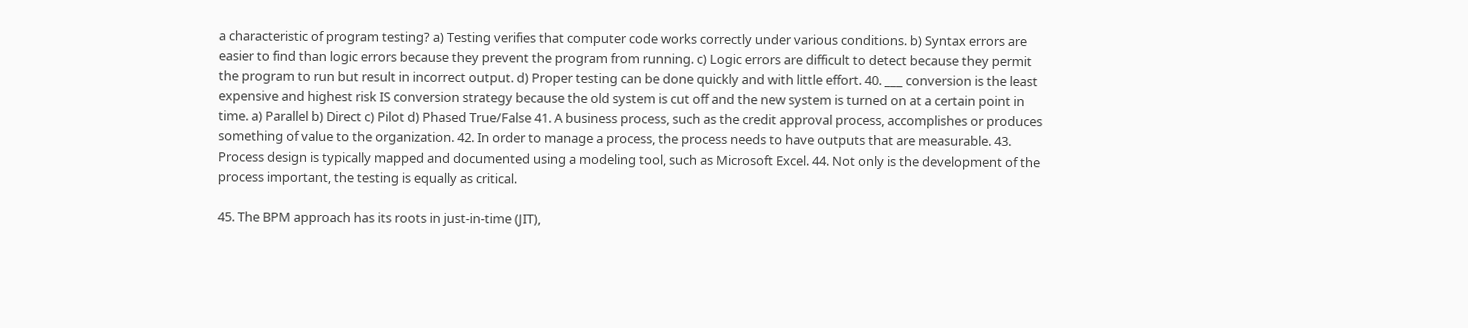a characteristic of program testing? a) Testing verifies that computer code works correctly under various conditions. b) Syntax errors are easier to find than logic errors because they prevent the program from running. c) Logic errors are difficult to detect because they permit the program to run but result in incorrect output. d) Proper testing can be done quickly and with little effort. 40. ___ conversion is the least expensive and highest risk IS conversion strategy because the old system is cut off and the new system is turned on at a certain point in time. a) Parallel b) Direct c) Pilot d) Phased True/False 41. A business process, such as the credit approval process, accomplishes or produces something of value to the organization. 42. In order to manage a process, the process needs to have outputs that are measurable. 43. Process design is typically mapped and documented using a modeling tool, such as Microsoft Excel. 44. Not only is the development of the process important, the testing is equally as critical.

45. The BPM approach has its roots in just-in-time (JIT),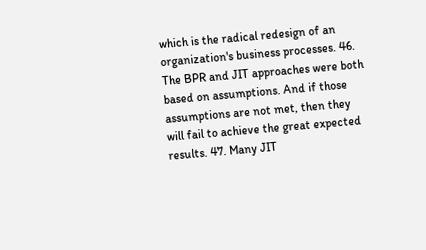which is the radical redesign of an organization's business processes. 46. The BPR and JIT approaches were both based on assumptions. And if those assumptions are not met, then they will fail to achieve the great expected results. 47. Many JIT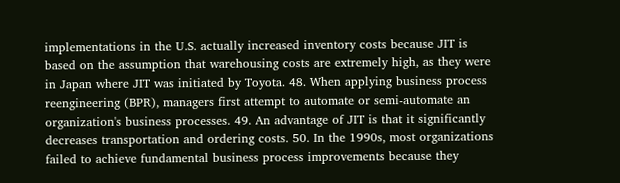implementations in the U.S. actually increased inventory costs because JIT is based on the assumption that warehousing costs are extremely high, as they were in Japan where JIT was initiated by Toyota. 48. When applying business process reengineering (BPR), managers first attempt to automate or semi-automate an organization's business processes. 49. An advantage of JIT is that it significantly decreases transportation and ordering costs. 50. In the 1990s, most organizations failed to achieve fundamental business process improvements because they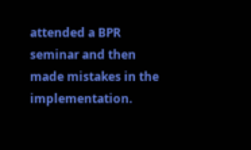attended a BPR seminar and then made mistakes in the implementation.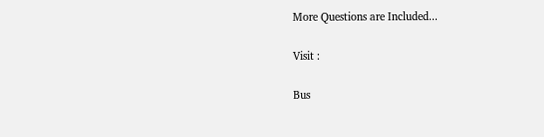More Questions are Included...

Visit :

Bus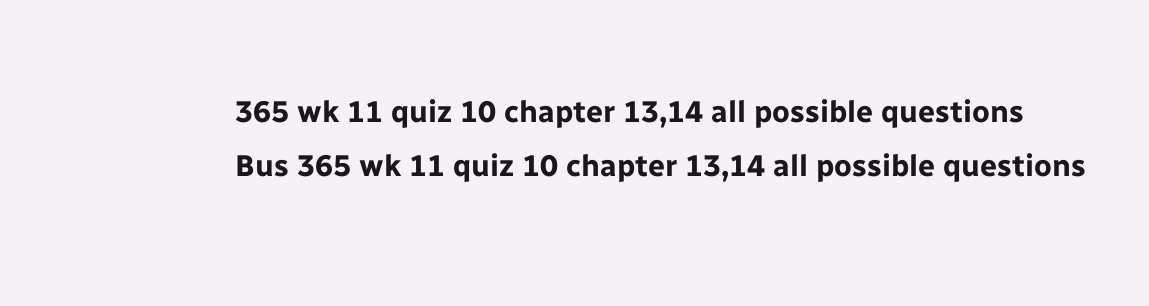365 wk 11 quiz 10 chapter 13,14 all possible questions
Bus 365 wk 11 quiz 10 chapter 13,14 all possible questions